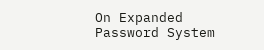On Expanded Password System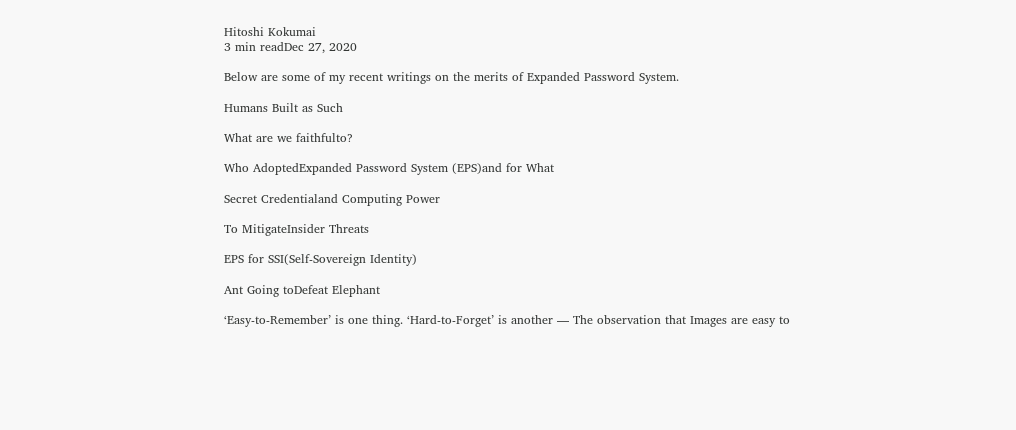Hitoshi Kokumai
3 min readDec 27, 2020

Below are some of my recent writings on the merits of Expanded Password System.

Humans Built as Such

What are we faithfulto?

Who AdoptedExpanded Password System (EPS)and for What

Secret Credentialand Computing Power

To MitigateInsider Threats

EPS for SSI(Self-Sovereign Identity)

Ant Going toDefeat Elephant

‘Easy-to-Remember’ is one thing. ‘Hard-to-Forget’ is another — The observation that Images are easy to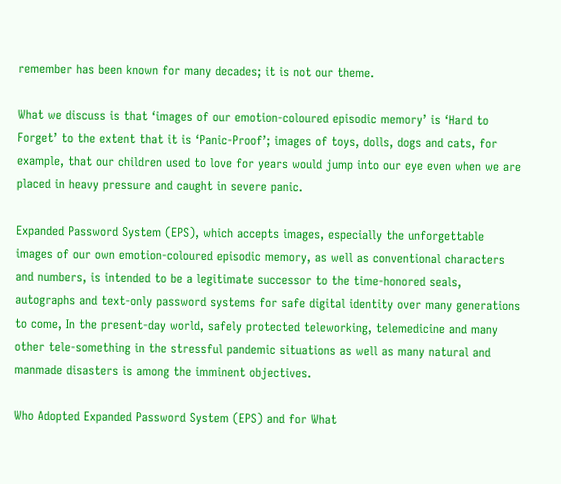remember has been known for many decades; it is not our theme.

What we discuss is that ‘images of our emotion-coloured episodic memory’ is ‘Hard to Forget’ to the extent that it is ‘Panic-Proof’; images of toys, dolls, dogs and cats, for example, that our children used to love for years would jump into our eye even when we are placed in heavy pressure and caught in severe panic.

Expanded Password System (EPS), which accepts images, especially the unforgettable images of our own emotion-coloured episodic memory, as well as conventional characters and numbers, is intended to be a legitimate successor to the time-honored seals, autographs and text-only password systems for safe digital identity over many generations to come, In the present-day world, safely protected teleworking, telemedicine and many other tele-something in the stressful pandemic situations as well as many natural and manmade disasters is among the imminent objectives.

Who Adopted Expanded Password System (EPS) and for What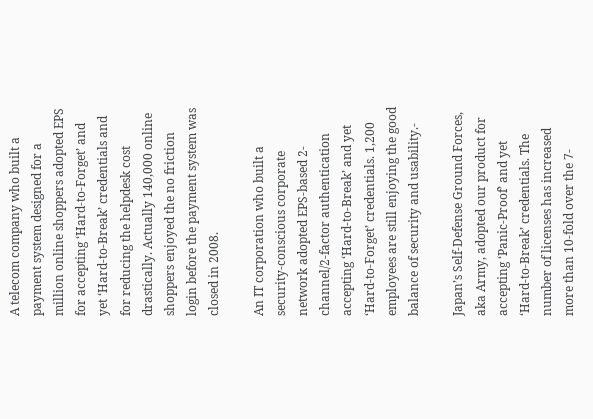A telecom company who built a payment system designed for a million online shoppers adopted EPS for accepting ‘Hard-to-Forget’ and yet ‘Hard-to-Break’ credentials and for reducing the helpdesk cost drastically. Actually 140,000 online shoppers enjoyed the no friction login before the payment system was closed in 2008.

An IT corporation who built a security-conscious corporate network adopted EPS-based 2-channel/2-factor authentication accepting ‘Hard-to-Break’ and yet ‘Hard-to-Forget’ credentials. 1,200 employees are still enjoying the good balance of security and usability.-

Japan’s Self-Defense Ground Forces, aka Army, adopted our product for accepting ‘Panic-Proof’ and yet ‘Hard-to-Break’ credentials. The number of licenses has increased more than 10-fold over the 7-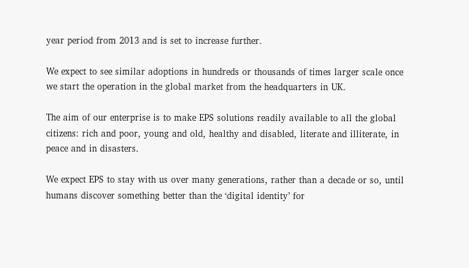year period from 2013 and is set to increase further.

We expect to see similar adoptions in hundreds or thousands of times larger scale once we start the operation in the global market from the headquarters in UK.

The aim of our enterprise is to make EPS solutions readily available to all the global citizens: rich and poor, young and old, healthy and disabled, literate and illiterate, in peace and in disasters.

We expect EPS to stay with us over many generations, rather than a decade or so, until humans discover something better than the ‘digital identity’ for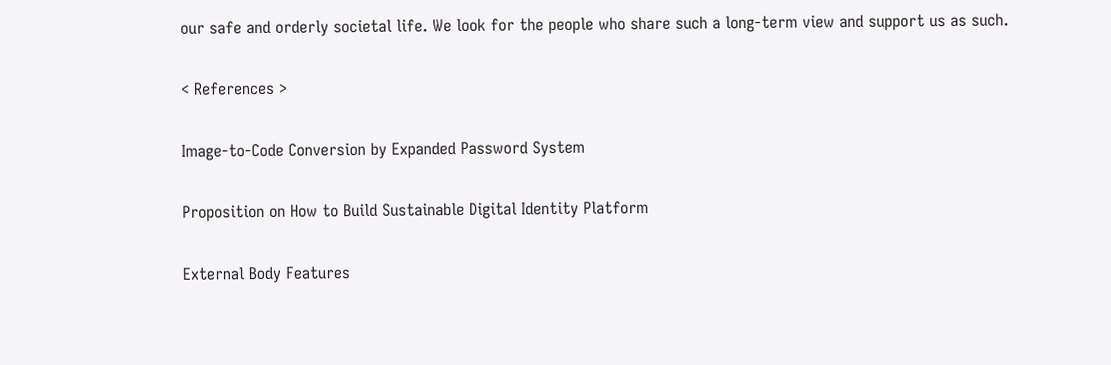our safe and orderly societal life. We look for the people who share such a long-term view and support us as such.

< References >

Image-to-Code Conversion by Expanded Password System

Proposition on How to Build Sustainable Digital Identity Platform

External Body Features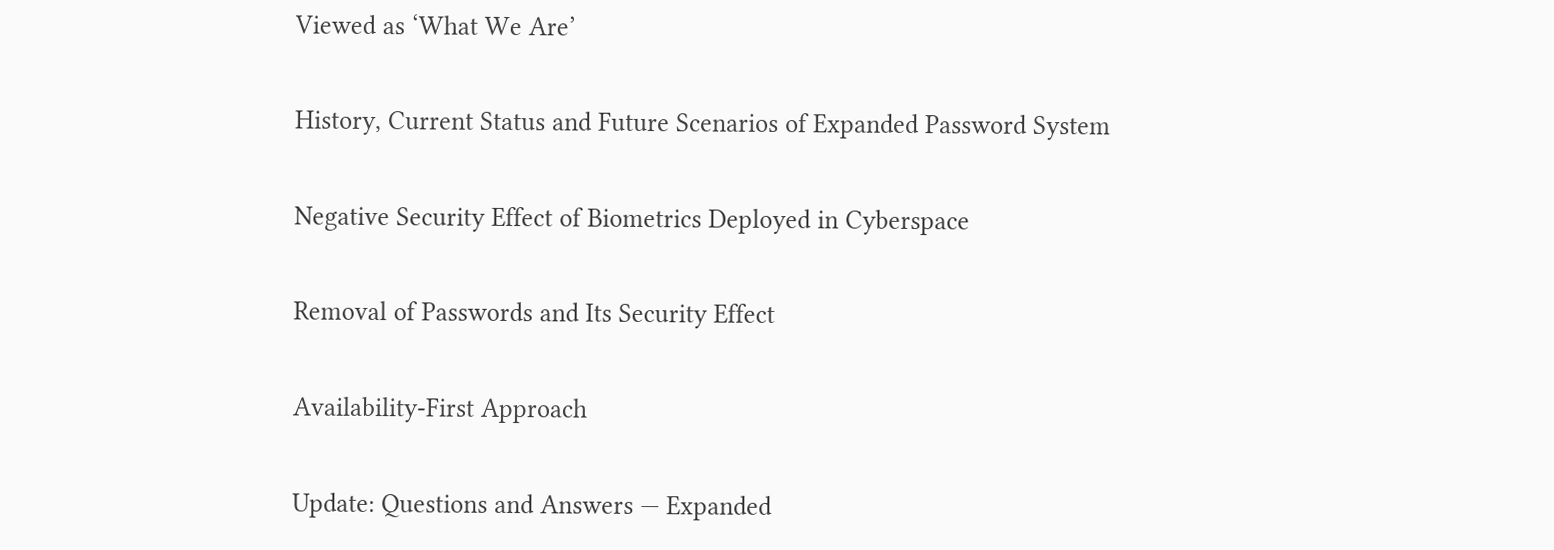Viewed as ‘What We Are’

History, Current Status and Future Scenarios of Expanded Password System

Negative Security Effect of Biometrics Deployed in Cyberspace

Removal of Passwords and Its Security Effect

Availability-First Approach

Update: Questions and Answers — Expanded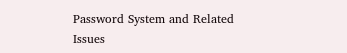Password System and Related Issues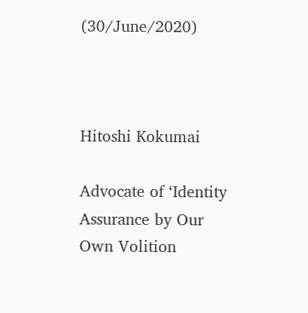(30/June/2020)



Hitoshi Kokumai

Advocate of ‘Identity Assurance by Our Own Volition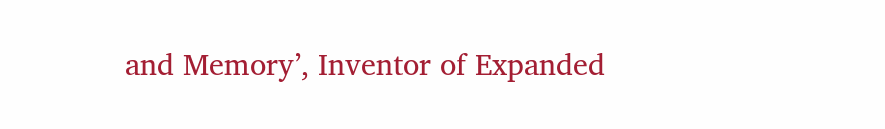and Memory’, Inventor of Expanded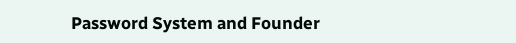Password System and Founder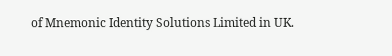of Mnemonic Identity Solutions Limited in UK.